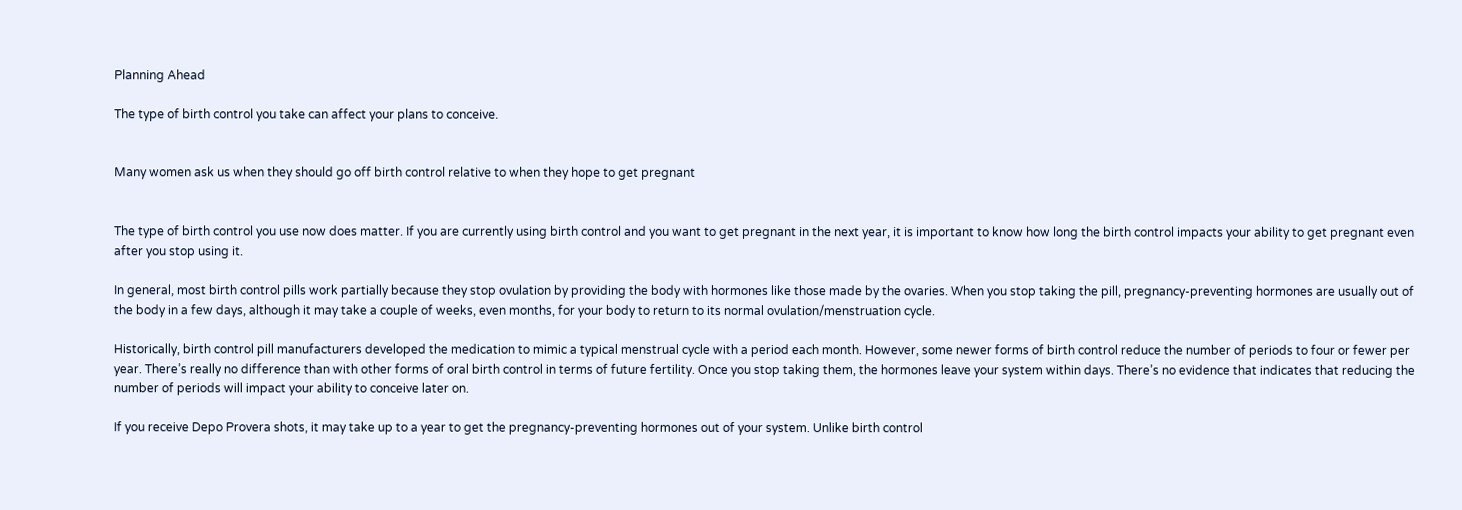Planning Ahead

The type of birth control you take can affect your plans to conceive.


Many women ask us when they should go off birth control relative to when they hope to get pregnant


The type of birth control you use now does matter. If you are currently using birth control and you want to get pregnant in the next year, it is important to know how long the birth control impacts your ability to get pregnant even after you stop using it.

In general, most birth control pills work partially because they stop ovulation by providing the body with hormones like those made by the ovaries. When you stop taking the pill, pregnancy-preventing hormones are usually out of the body in a few days, although it may take a couple of weeks, even months, for your body to return to its normal ovulation/menstruation cycle.

Historically, birth control pill manufacturers developed the medication to mimic a typical menstrual cycle with a period each month. However, some newer forms of birth control reduce the number of periods to four or fewer per year. There’s really no difference than with other forms of oral birth control in terms of future fertility. Once you stop taking them, the hormones leave your system within days. There’s no evidence that indicates that reducing the number of periods will impact your ability to conceive later on.

If you receive Depo Provera shots, it may take up to a year to get the pregnancy-preventing hormones out of your system. Unlike birth control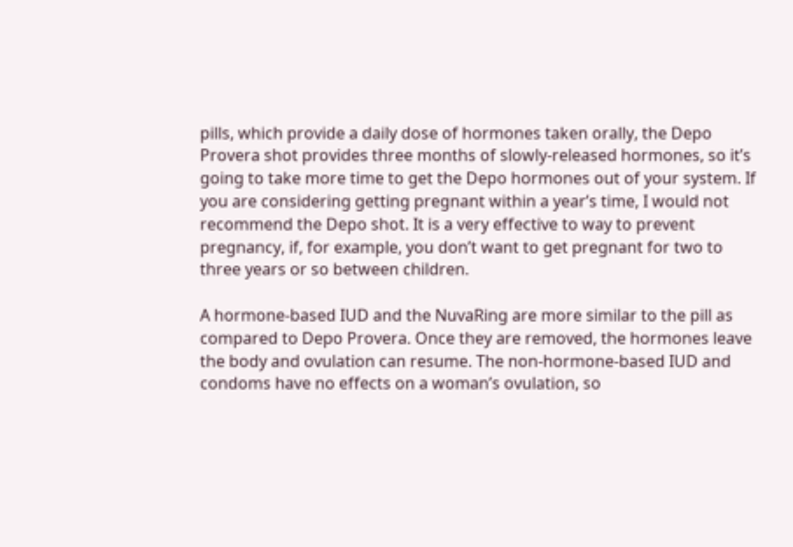pills, which provide a daily dose of hormones taken orally, the Depo Provera shot provides three months of slowly-released hormones, so it’s going to take more time to get the Depo hormones out of your system. If you are considering getting pregnant within a year’s time, I would not recommend the Depo shot. It is a very effective to way to prevent pregnancy, if, for example, you don’t want to get pregnant for two to three years or so between children.

A hormone-based IUD and the NuvaRing are more similar to the pill as compared to Depo Provera. Once they are removed, the hormones leave the body and ovulation can resume. The non-hormone-based IUD and condoms have no effects on a woman’s ovulation, so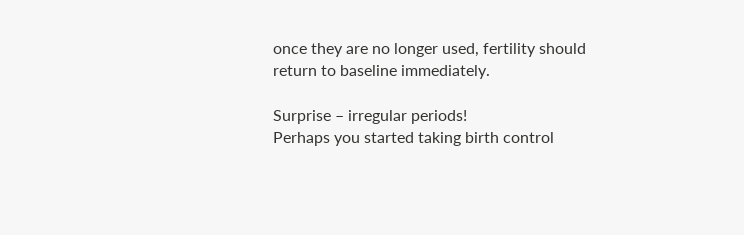once they are no longer used, fertility should return to baseline immediately.

Surprise – irregular periods!
Perhaps you started taking birth control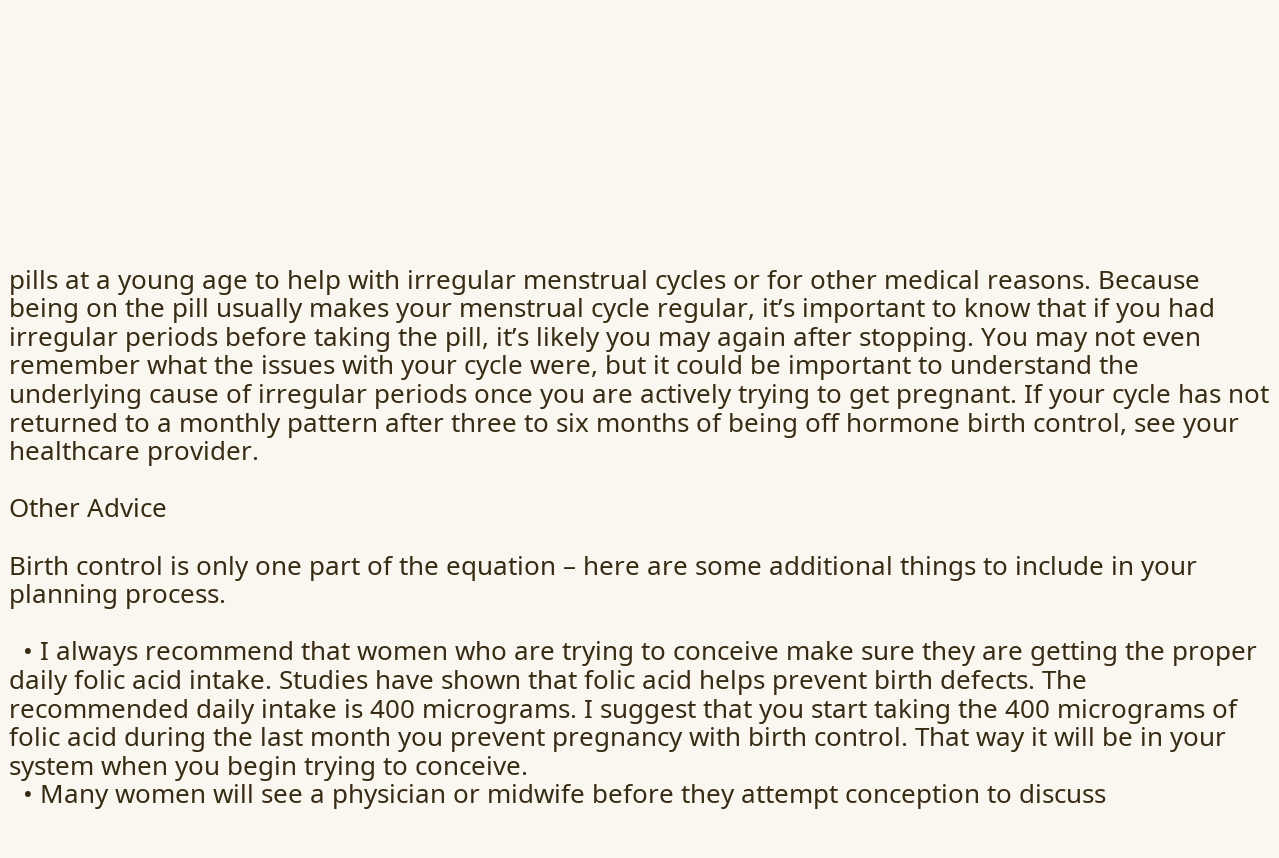pills at a young age to help with irregular menstrual cycles or for other medical reasons. Because being on the pill usually makes your menstrual cycle regular, it’s important to know that if you had irregular periods before taking the pill, it’s likely you may again after stopping. You may not even remember what the issues with your cycle were, but it could be important to understand the underlying cause of irregular periods once you are actively trying to get pregnant. If your cycle has not returned to a monthly pattern after three to six months of being off hormone birth control, see your healthcare provider.

Other Advice

Birth control is only one part of the equation – here are some additional things to include in your planning process.

  • I always recommend that women who are trying to conceive make sure they are getting the proper daily folic acid intake. Studies have shown that folic acid helps prevent birth defects. The recommended daily intake is 400 micrograms. I suggest that you start taking the 400 micrograms of folic acid during the last month you prevent pregnancy with birth control. That way it will be in your system when you begin trying to conceive.
  • Many women will see a physician or midwife before they attempt conception to discuss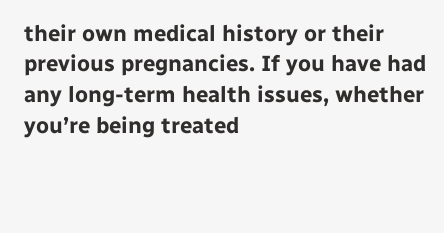their own medical history or their previous pregnancies. If you have had any long-term health issues, whether you’re being treated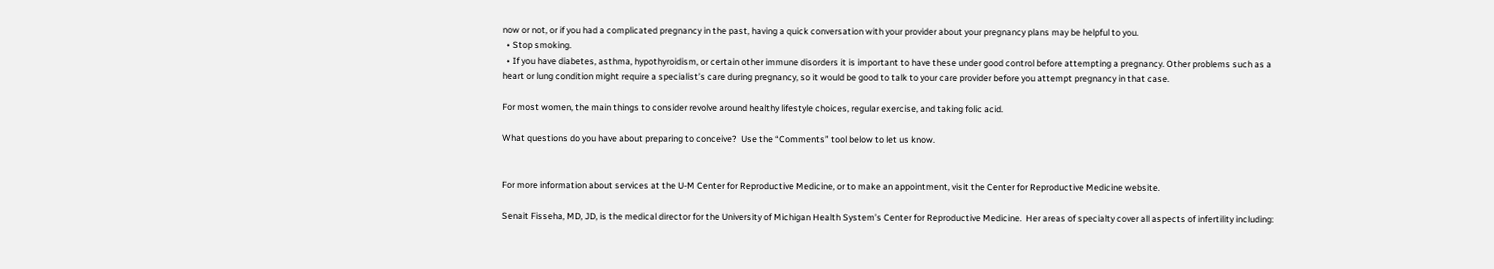now or not, or if you had a complicated pregnancy in the past, having a quick conversation with your provider about your pregnancy plans may be helpful to you.
  • Stop smoking.
  • If you have diabetes, asthma, hypothyroidism, or certain other immune disorders it is important to have these under good control before attempting a pregnancy. Other problems such as a heart or lung condition might require a specialist’s care during pregnancy, so it would be good to talk to your care provider before you attempt pregnancy in that case.

For most women, the main things to consider revolve around healthy lifestyle choices, regular exercise, and taking folic acid.

What questions do you have about preparing to conceive?  Use the “Comments” tool below to let us know.


For more information about services at the U-M Center for Reproductive Medicine, or to make an appointment, visit the Center for Reproductive Medicine website.

Senait Fisseha, MD, JD, is the medical director for the University of Michigan Health System’s Center for Reproductive Medicine.  Her areas of specialty cover all aspects of infertility including: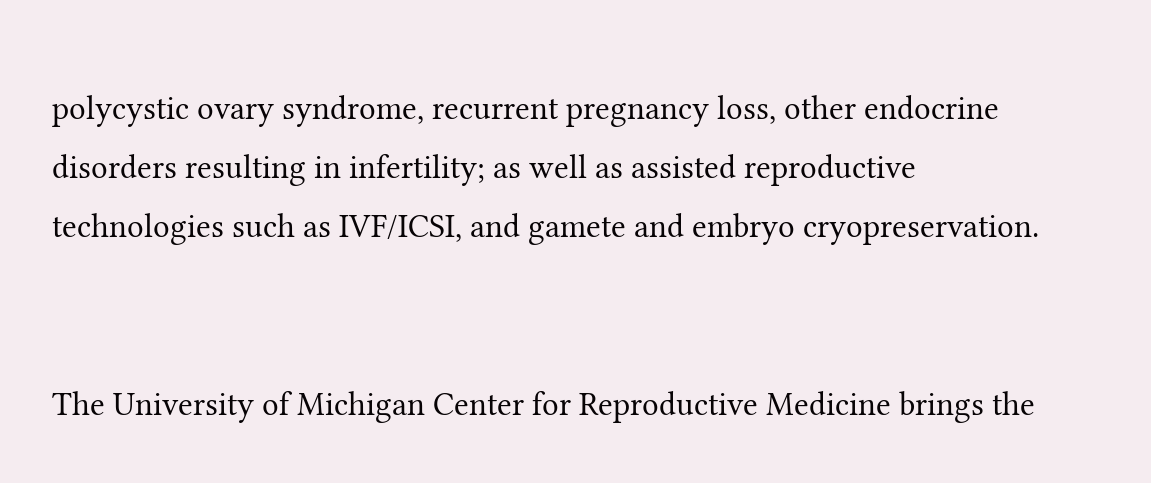polycystic ovary syndrome, recurrent pregnancy loss, other endocrine disorders resulting in infertility; as well as assisted reproductive technologies such as IVF/ICSI, and gamete and embryo cryopreservation.


The University of Michigan Center for Reproductive Medicine brings the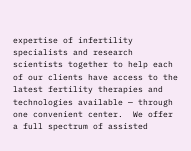expertise of infertility specialists and research scientists together to help each of our clients have access to the latest fertility therapies and technologies available — through one convenient center.  We offer a full spectrum of assisted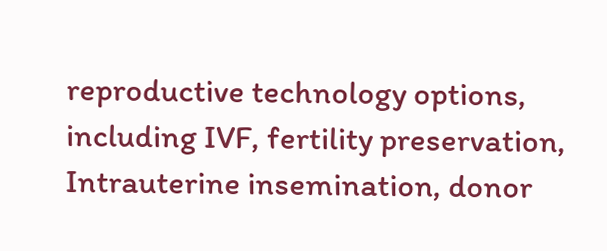reproductive technology options, including IVF, fertility preservation, Intrauterine insemination, donor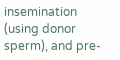insemination (using donor sperm), and pre-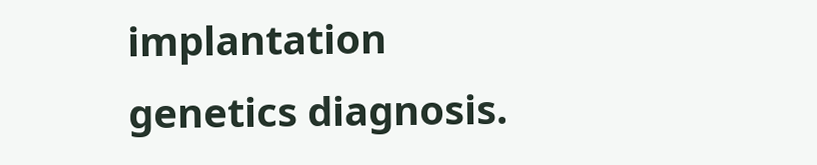implantation genetics diagnosis.